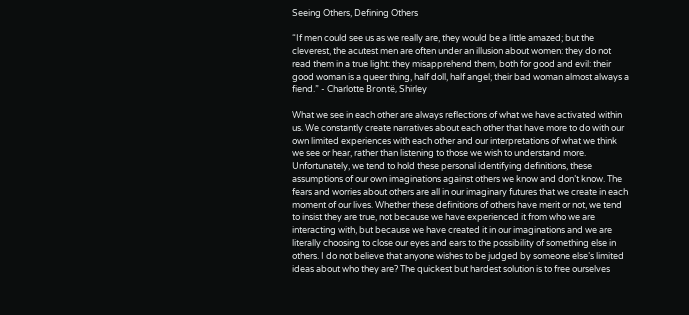Seeing Others, Defining Others

“If men could see us as we really are, they would be a little amazed; but the cleverest, the acutest men are often under an illusion about women: they do not read them in a true light: they misapprehend them, both for good and evil: their good woman is a queer thing, half doll, half angel; their bad woman almost always a fiend.” - Charlotte Brontë, Shirley

What we see in each other are always reflections of what we have activated within us. We constantly create narratives about each other that have more to do with our own limited experiences with each other and our interpretations of what we think we see or hear, rather than listening to those we wish to understand more. Unfortunately, we tend to hold these personal identifying definitions, these assumptions of our own imaginations against others we know and don’t know. The fears and worries about others are all in our imaginary futures that we create in each moment of our lives. Whether these definitions of others have merit or not, we tend to insist they are true, not because we have experienced it from who we are interacting with, but because we have created it in our imaginations and we are literally choosing to close our eyes and ears to the possibility of something else in others. I do not believe that anyone wishes to be judged by someone else’s limited ideas about who they are? The quickest but hardest solution is to free ourselves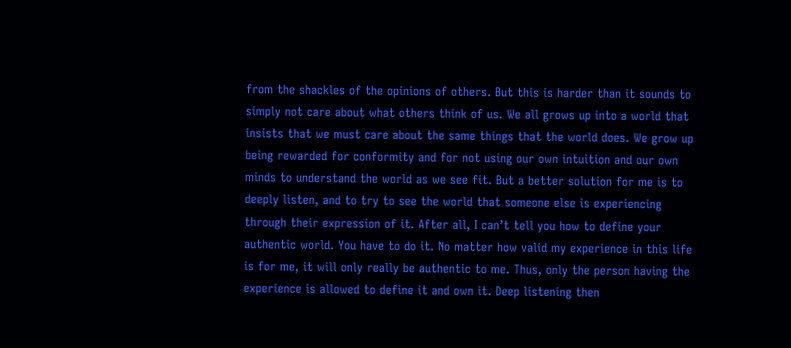from the shackles of the opinions of others. But this is harder than it sounds to simply not care about what others think of us. We all grows up into a world that insists that we must care about the same things that the world does. We grow up being rewarded for conformity and for not using our own intuition and our own minds to understand the world as we see fit. But a better solution for me is to deeply listen, and to try to see the world that someone else is experiencing through their expression of it. After all, I can’t tell you how to define your authentic world. You have to do it. No matter how valid my experience in this life is for me, it will only really be authentic to me. Thus, only the person having the experience is allowed to define it and own it. Deep listening then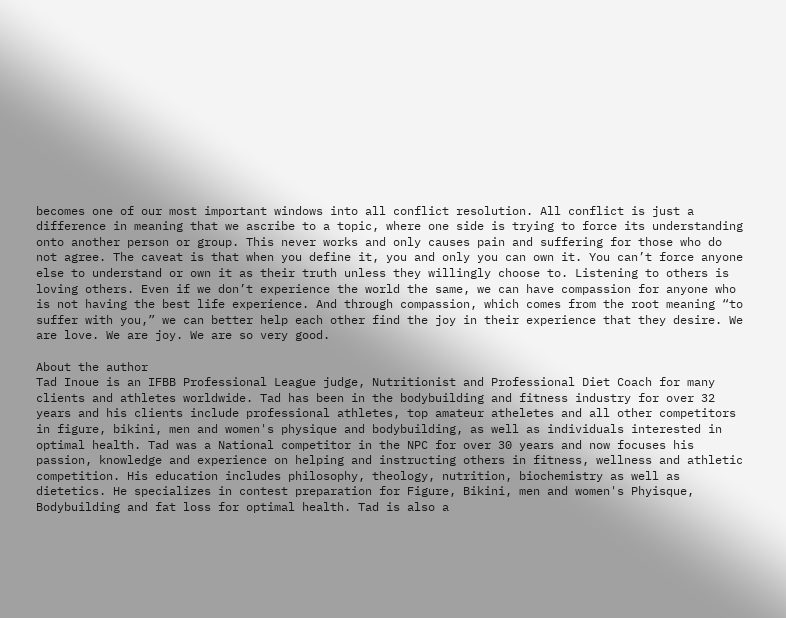becomes one of our most important windows into all conflict resolution. All conflict is just a difference in meaning that we ascribe to a topic, where one side is trying to force its understanding onto another person or group. This never works and only causes pain and suffering for those who do not agree. The caveat is that when you define it, you and only you can own it. You can’t force anyone else to understand or own it as their truth unless they willingly choose to. Listening to others is loving others. Even if we don’t experience the world the same, we can have compassion for anyone who is not having the best life experience. And through compassion, which comes from the root meaning “to suffer with you,” we can better help each other find the joy in their experience that they desire. We are love. We are joy. We are so very good.

About the author
Tad Inoue is an IFBB Professional League judge, Nutritionist and Professional Diet Coach for many clients and athletes worldwide. Tad has been in the bodybuilding and fitness industry for over 32 years and his clients include professional athletes, top amateur atheletes and all other competitors in figure, bikini, men and women's physique and bodybuilding, as well as individuals interested in optimal health. Tad was a National competitor in the NPC for over 30 years and now focuses his passion, knowledge and experience on helping and instructing others in fitness, wellness and athletic competition. His education includes philosophy, theology, nutrition, biochemistry as well as dietetics. He specializes in contest preparation for Figure, Bikini, men and women's Phyisque, Bodybuilding and fat loss for optimal health. Tad is also a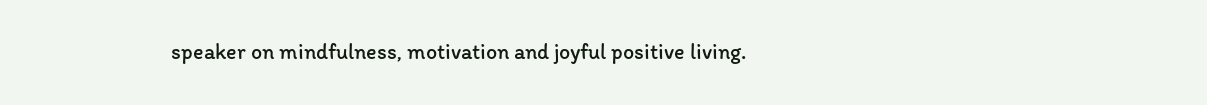speaker on mindfulness, motivation and joyful positive living.